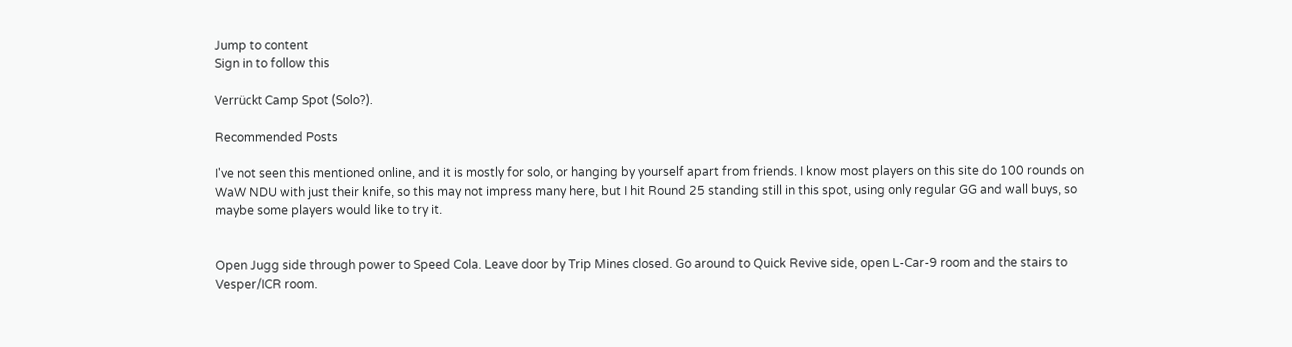Jump to content
Sign in to follow this

Verrückt Camp Spot (Solo?).

Recommended Posts

I've not seen this mentioned online, and it is mostly for solo, or hanging by yourself apart from friends. I know most players on this site do 100 rounds on WaW NDU with just their knife, so this may not impress many here, but I hit Round 25 standing still in this spot, using only regular GG and wall buys, so maybe some players would like to try it.


Open Jugg side through power to Speed Cola. Leave door by Trip Mines closed. Go around to Quick Revive side, open L-Car-9 room and the stairs to Vesper/ICR room.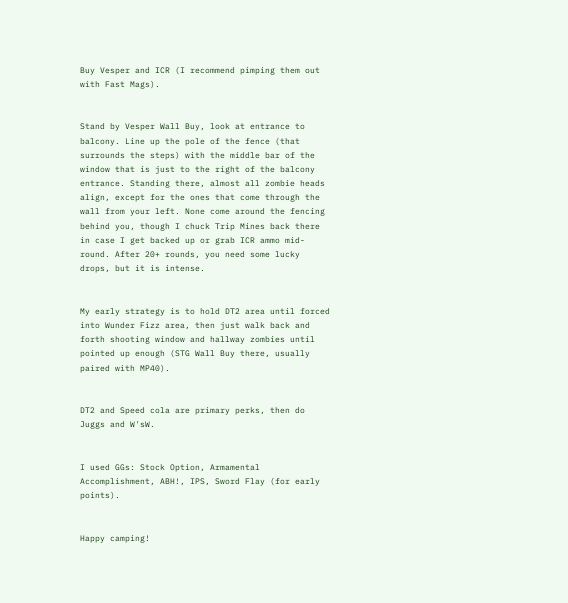Buy Vesper and ICR (I recommend pimping them out with Fast Mags).


Stand by Vesper Wall Buy, look at entrance to balcony. Line up the pole of the fence (that surrounds the steps) with the middle bar of the window that is just to the right of the balcony entrance. Standing there, almost all zombie heads align, except for the ones that come through the wall from your left. None come around the fencing behind you, though I chuck Trip Mines back there in case I get backed up or grab ICR ammo mid-round. After 20+ rounds, you need some lucky drops, but it is intense.


My early strategy is to hold DT2 area until forced into Wunder Fizz area, then just walk back and forth shooting window and hallway zombies until pointed up enough (STG Wall Buy there, usually paired with MP40).


DT2 and Speed cola are primary perks, then do Juggs and W'sW.


I used GGs: Stock Option, Armamental Accomplishment, ABH!, IPS, Sword Flay (for early points).


Happy camping!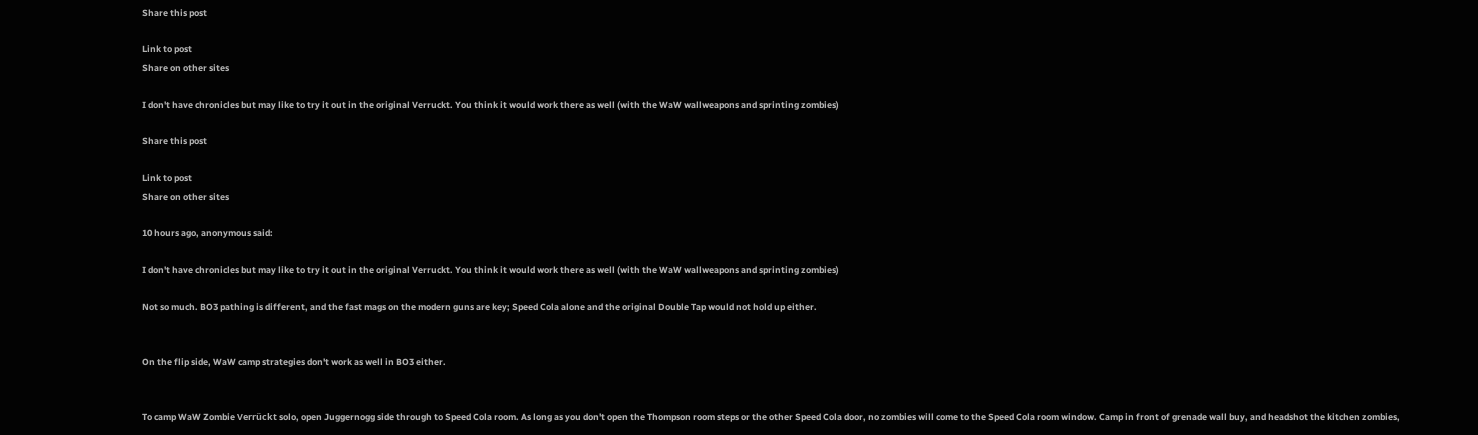Share this post

Link to post
Share on other sites

I don't have chronicles but may like to try it out in the original Verruckt. You think it would work there as well (with the WaW wallweapons and sprinting zombies)

Share this post

Link to post
Share on other sites

10 hours ago, anonymous said:

I don't have chronicles but may like to try it out in the original Verruckt. You think it would work there as well (with the WaW wallweapons and sprinting zombies)

Not so much. BO3 pathing is different, and the fast mags on the modern guns are key; Speed Cola alone and the original Double Tap would not hold up either.


On the flip side, WaW camp strategies don't work as well in BO3 either.


To camp WaW Zombie Verrückt solo, open Juggernogg side through to Speed Cola room. As long as you don't open the Thompson room steps or the other Speed Cola door, no zombies will come to the Speed Cola room window. Camp in front of grenade wall buy, and headshot the kitchen zombies,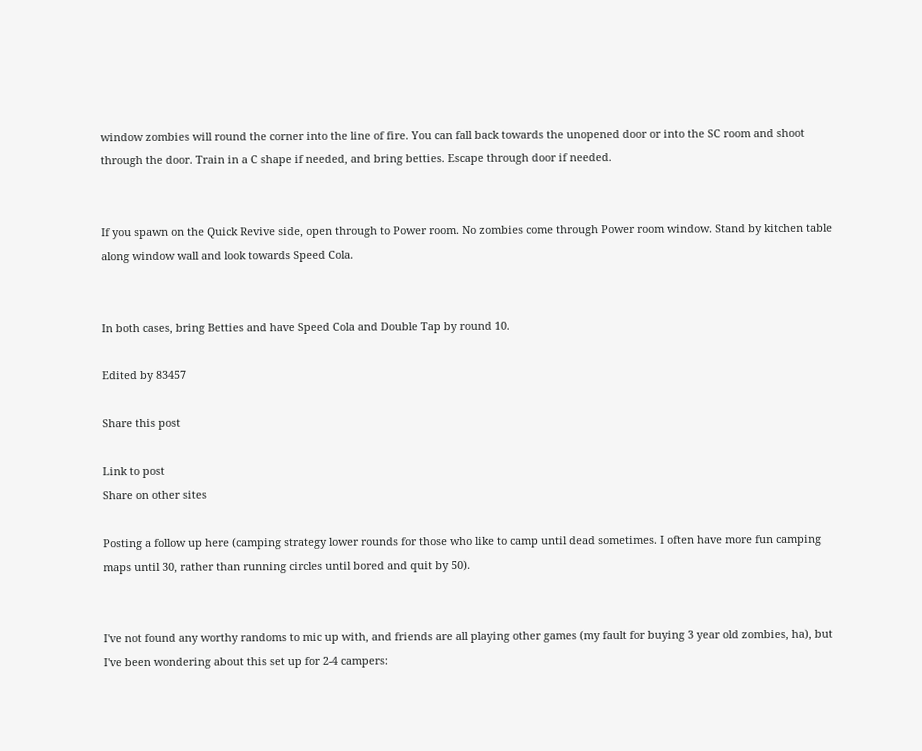window zombies will round the corner into the line of fire. You can fall back towards the unopened door or into the SC room and shoot through the door. Train in a C shape if needed, and bring betties. Escape through door if needed.


If you spawn on the Quick Revive side, open through to Power room. No zombies come through Power room window. Stand by kitchen table along window wall and look towards Speed Cola.


In both cases, bring Betties and have Speed Cola and Double Tap by round 10.

Edited by 83457

Share this post

Link to post
Share on other sites

Posting a follow up here (camping strategy lower rounds for those who like to camp until dead sometimes. I often have more fun camping maps until 30, rather than running circles until bored and quit by 50).


I've not found any worthy randoms to mic up with, and friends are all playing other games (my fault for buying 3 year old zombies, ha), but I've been wondering about this set up for 2-4 campers: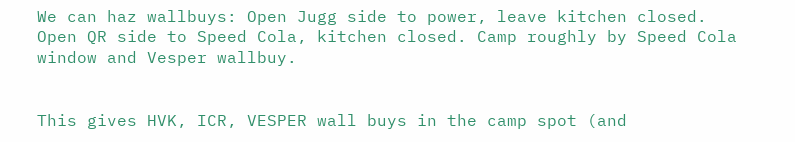We can haz wallbuys: Open Jugg side to power, leave kitchen closed. Open QR side to Speed Cola, kitchen closed. Camp roughly by Speed Cola  window and Vesper wallbuy.


This gives HVK, ICR, VESPER wall buys in the camp spot (and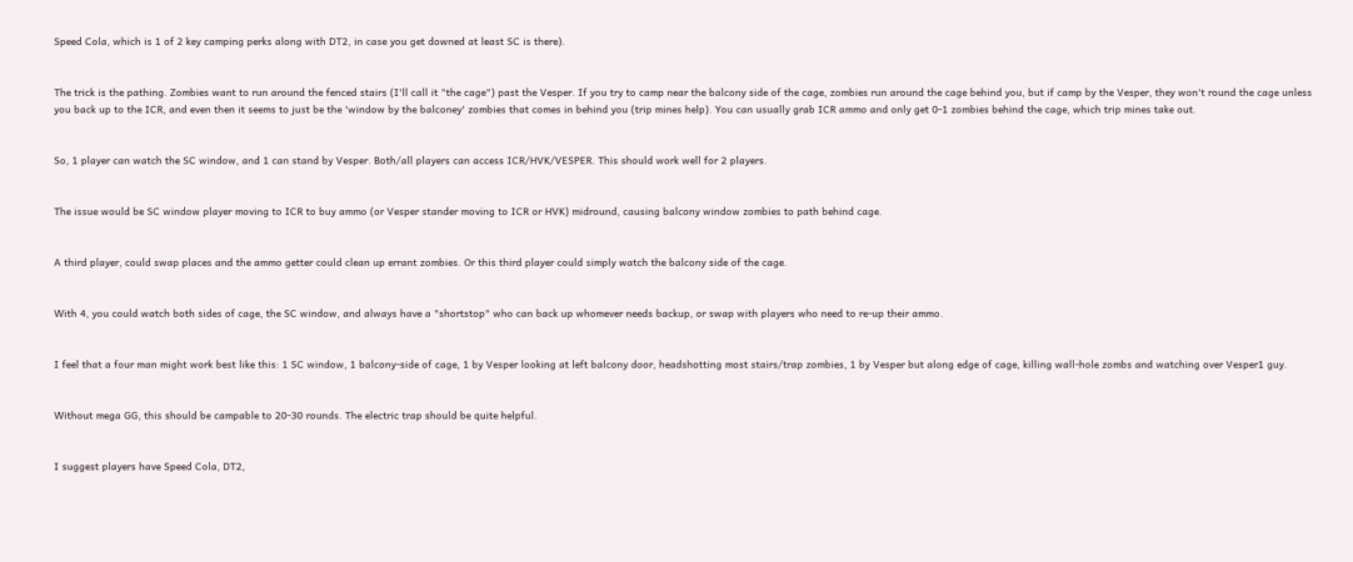Speed Cola, which is 1 of 2 key camping perks along with DT2, in case you get downed at least SC is there).


The trick is the pathing. Zombies want to run around the fenced stairs (I'll call it "the cage") past the Vesper. If you try to camp near the balcony side of the cage, zombies run around the cage behind you, but if camp by the Vesper, they won't round the cage unless you back up to the ICR, and even then it seems to just be the 'window by the balconey' zombies that comes in behind you (trip mines help). You can usually grab ICR ammo and only get 0-1 zombies behind the cage, which trip mines take out.


So, 1 player can watch the SC window, and 1 can stand by Vesper. Both/all players can access ICR/HVK/VESPER. This should work well for 2 players.


The issue would be SC window player moving to ICR to buy ammo (or Vesper stander moving to ICR or HVK) midround, causing balcony window zombies to path behind cage.


A third player, could swap places and the ammo getter could clean up errant zombies. Or this third player could simply watch the balcony side of the cage.


With 4, you could watch both sides of cage, the SC window, and always have a "shortstop" who can back up whomever needs backup, or swap with players who need to re-up their ammo.


I feel that a four man might work best like this: 1 SC window, 1 balcony-side of cage, 1 by Vesper looking at left balcony door, headshotting most stairs/trap zombies, 1 by Vesper but along edge of cage, killing wall-hole zombs and watching over Vesper1 guy.


Without mega GG, this should be campable to 20-30 rounds. The electric trap should be quite helpful.


I suggest players have Speed Cola, DT2,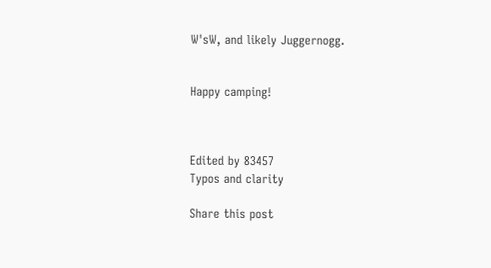W'sW, and likely Juggernogg.


Happy camping!



Edited by 83457
Typos and clarity

Share this post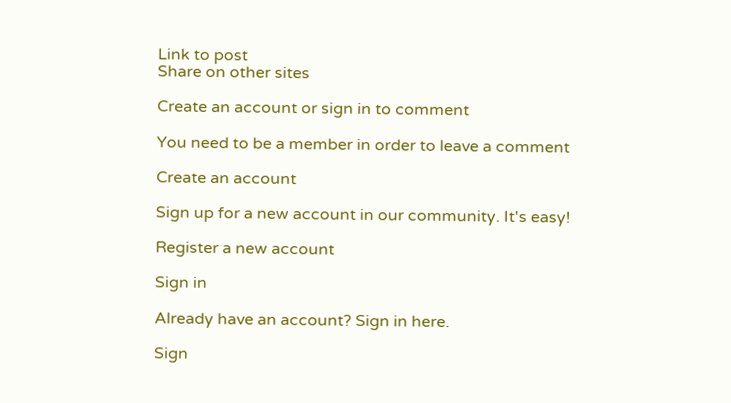Link to post
Share on other sites

Create an account or sign in to comment

You need to be a member in order to leave a comment

Create an account

Sign up for a new account in our community. It's easy!

Register a new account

Sign in

Already have an account? Sign in here.

Sign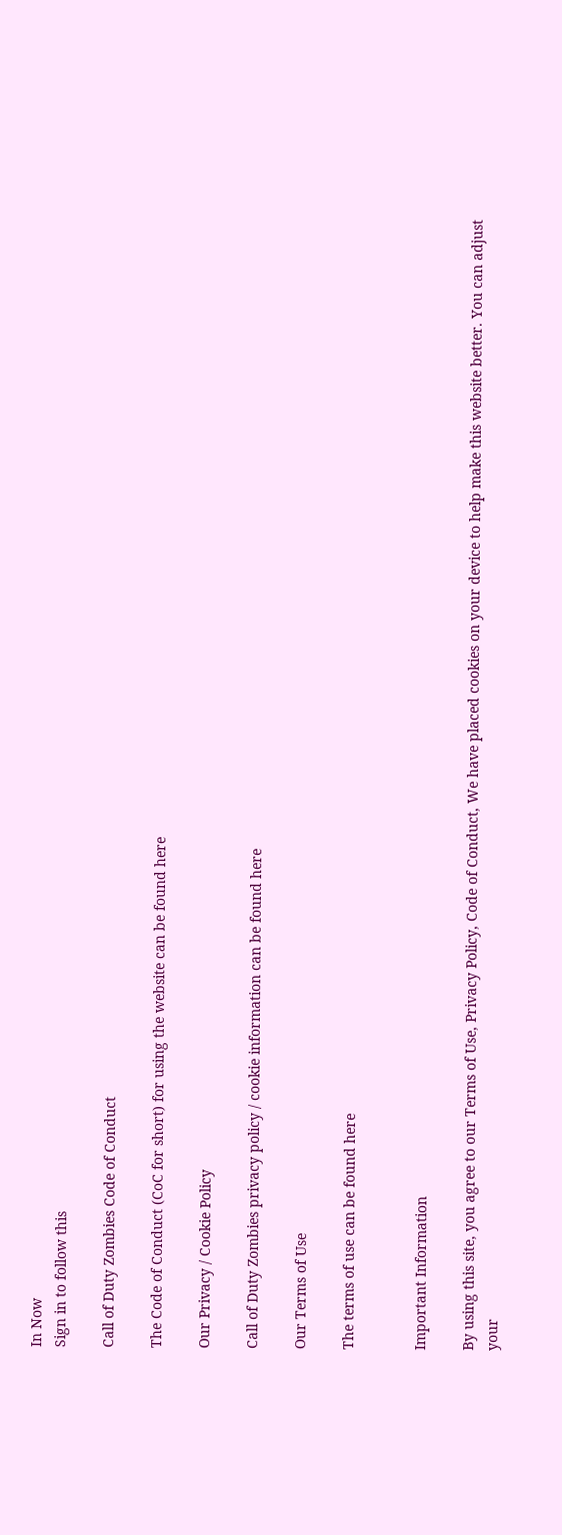In Now
Sign in to follow this

Call of Duty Zombies Code of Conduct

The Code of Conduct (CoC for short) for using the website can be found here

Our Privacy / Cookie Policy

Call of Duty Zombies privacy policy / cookie information can be found here

Our Terms of Use

The terms of use can be found here


Important Information

By using this site, you agree to our Terms of Use, Privacy Policy, Code of Conduct, We have placed cookies on your device to help make this website better. You can adjust your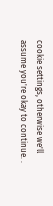cookie settings, otherwise we'll assume you're okay to continue. .